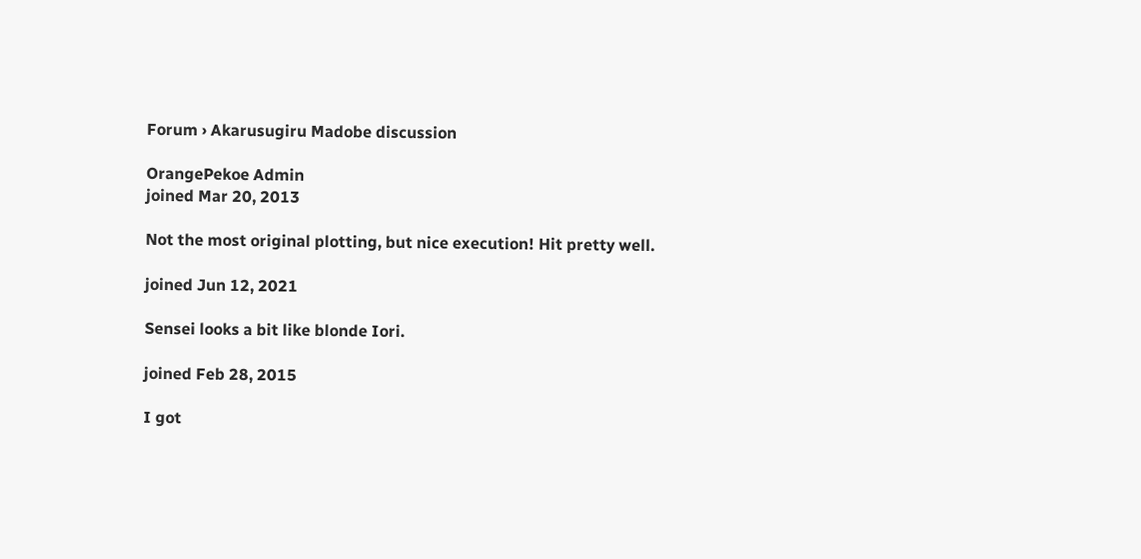Forum › Akarusugiru Madobe discussion

OrangePekoe Admin
joined Mar 20, 2013

Not the most original plotting, but nice execution! Hit pretty well.

joined Jun 12, 2021

Sensei looks a bit like blonde Iori.

joined Feb 28, 2015

I got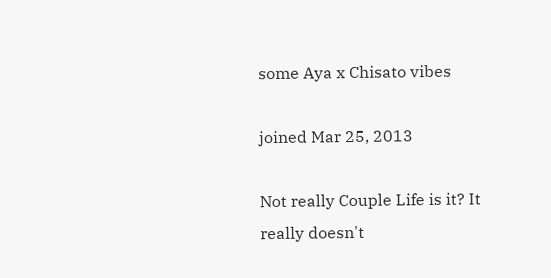some Aya x Chisato vibes

joined Mar 25, 2013

Not really Couple Life is it? It really doesn't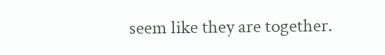seem like they are together.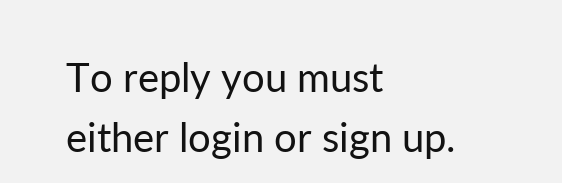To reply you must either login or sign up.